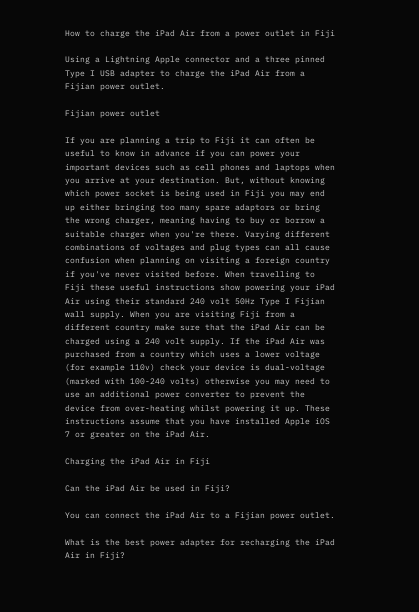How to charge the iPad Air from a power outlet in Fiji

Using a Lightning Apple connector and a three pinned Type I USB adapter to charge the iPad Air from a Fijian power outlet.

Fijian power outlet

If you are planning a trip to Fiji it can often be useful to know in advance if you can power your important devices such as cell phones and laptops when you arrive at your destination. But, without knowing which power socket is being used in Fiji you may end up either bringing too many spare adaptors or bring the wrong charger, meaning having to buy or borrow a suitable charger when you're there. Varying different combinations of voltages and plug types can all cause confusion when planning on visiting a foreign country if you've never visited before. When travelling to Fiji these useful instructions show powering your iPad Air using their standard 240 volt 50Hz Type I Fijian wall supply. When you are visiting Fiji from a different country make sure that the iPad Air can be charged using a 240 volt supply. If the iPad Air was purchased from a country which uses a lower voltage (for example 110v) check your device is dual-voltage (marked with 100-240 volts) otherwise you may need to use an additional power converter to prevent the device from over-heating whilst powering it up. These instructions assume that you have installed Apple iOS 7 or greater on the iPad Air.

Charging the iPad Air in Fiji

Can the iPad Air be used in Fiji?

You can connect the iPad Air to a Fijian power outlet.

What is the best power adapter for recharging the iPad Air in Fiji?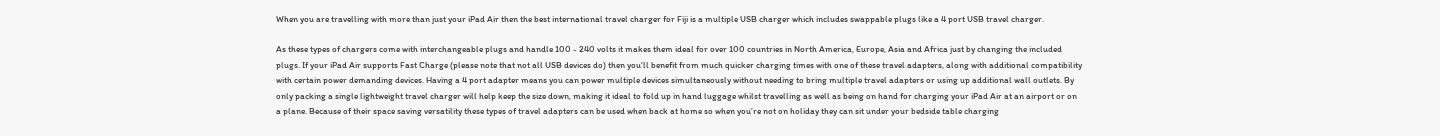When you are travelling with more than just your iPad Air then the best international travel charger for Fiji is a multiple USB charger which includes swappable plugs like a 4 port USB travel charger.

As these types of chargers come with interchangeable plugs and handle 100 - 240 volts it makes them ideal for over 100 countries in North America, Europe, Asia and Africa just by changing the included plugs. If your iPad Air supports Fast Charge (please note that not all USB devices do) then you'll benefit from much quicker charging times with one of these travel adapters, along with additional compatibility with certain power demanding devices. Having a 4 port adapter means you can power multiple devices simultaneously without needing to bring multiple travel adapters or using up additional wall outlets. By only packing a single lightweight travel charger will help keep the size down, making it ideal to fold up in hand luggage whilst travelling as well as being on hand for charging your iPad Air at an airport or on a plane. Because of their space saving versatility these types of travel adapters can be used when back at home so when you’re not on holiday they can sit under your bedside table charging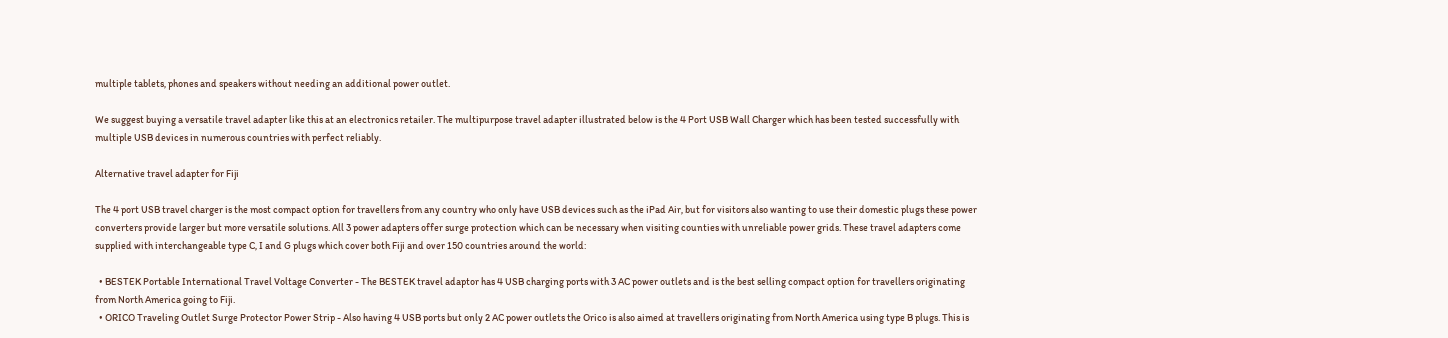multiple tablets, phones and speakers without needing an additional power outlet.

We suggest buying a versatile travel adapter like this at an electronics retailer. The multipurpose travel adapter illustrated below is the 4 Port USB Wall Charger which has been tested successfully with multiple USB devices in numerous countries with perfect reliably.

Alternative travel adapter for Fiji

The 4 port USB travel charger is the most compact option for travellers from any country who only have USB devices such as the iPad Air, but for visitors also wanting to use their domestic plugs these power converters provide larger but more versatile solutions. All 3 power adapters offer surge protection which can be necessary when visiting counties with unreliable power grids. These travel adapters come supplied with interchangeable type C, I and G plugs which cover both Fiji and over 150 countries around the world:

  • BESTEK Portable International Travel Voltage Converter - The BESTEK travel adaptor has 4 USB charging ports with 3 AC power outlets and is the best selling compact option for travellers originating from North America going to Fiji.
  • ORICO Traveling Outlet Surge Protector Power Strip - Also having 4 USB ports but only 2 AC power outlets the Orico is also aimed at travellers originating from North America using type B plugs. This is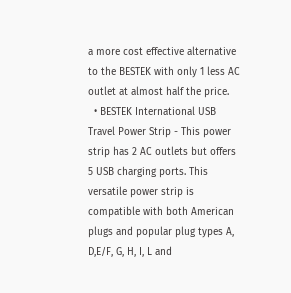a more cost effective alternative to the BESTEK with only 1 less AC outlet at almost half the price.
  • BESTEK International USB Travel Power Strip - This power strip has 2 AC outlets but offers 5 USB charging ports. This versatile power strip is compatible with both American plugs and popular plug types A, D,E/F, G, H, I, L and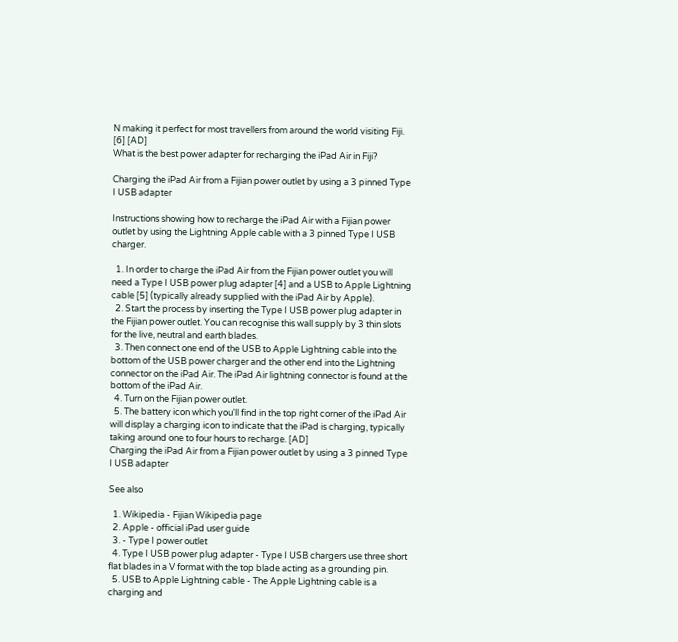N making it perfect for most travellers from around the world visiting Fiji. [6] [AD]
What is the best power adapter for recharging the iPad Air in Fiji?

Charging the iPad Air from a Fijian power outlet by using a 3 pinned Type I USB adapter

Instructions showing how to recharge the iPad Air with a Fijian power outlet by using the Lightning Apple cable with a 3 pinned Type I USB charger.

  1. In order to charge the iPad Air from the Fijian power outlet you will need a Type I USB power plug adapter [4] and a USB to Apple Lightning cable [5] (typically already supplied with the iPad Air by Apple).
  2. Start the process by inserting the Type I USB power plug adapter in the Fijian power outlet. You can recognise this wall supply by 3 thin slots for the live, neutral and earth blades.
  3. Then connect one end of the USB to Apple Lightning cable into the bottom of the USB power charger and the other end into the Lightning connector on the iPad Air. The iPad Air lightning connector is found at the bottom of the iPad Air.
  4. Turn on the Fijian power outlet.
  5. The battery icon which you'll find in the top right corner of the iPad Air will display a charging icon to indicate that the iPad is charging, typically taking around one to four hours to recharge. [AD]
Charging the iPad Air from a Fijian power outlet by using a 3 pinned Type I USB adapter

See also

  1. Wikipedia - Fijian Wikipedia page
  2. Apple - official iPad user guide
  3. - Type I power outlet
  4. Type I USB power plug adapter - Type I USB chargers use three short flat blades in a V format with the top blade acting as a grounding pin.
  5. USB to Apple Lightning cable - The Apple Lightning cable is a charging and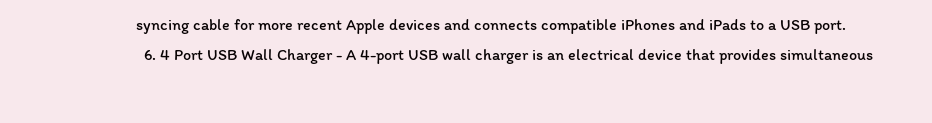syncing cable for more recent Apple devices and connects compatible iPhones and iPads to a USB port.
  6. 4 Port USB Wall Charger - A 4-port USB wall charger is an electrical device that provides simultaneous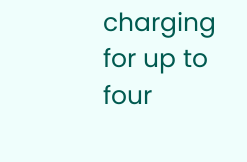charging for up to four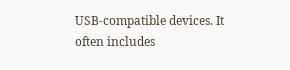USB-compatible devices. It often includes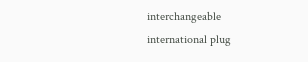interchangeable international plug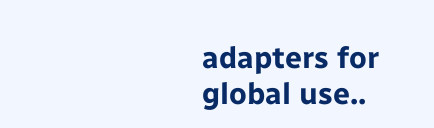adapters for global use..